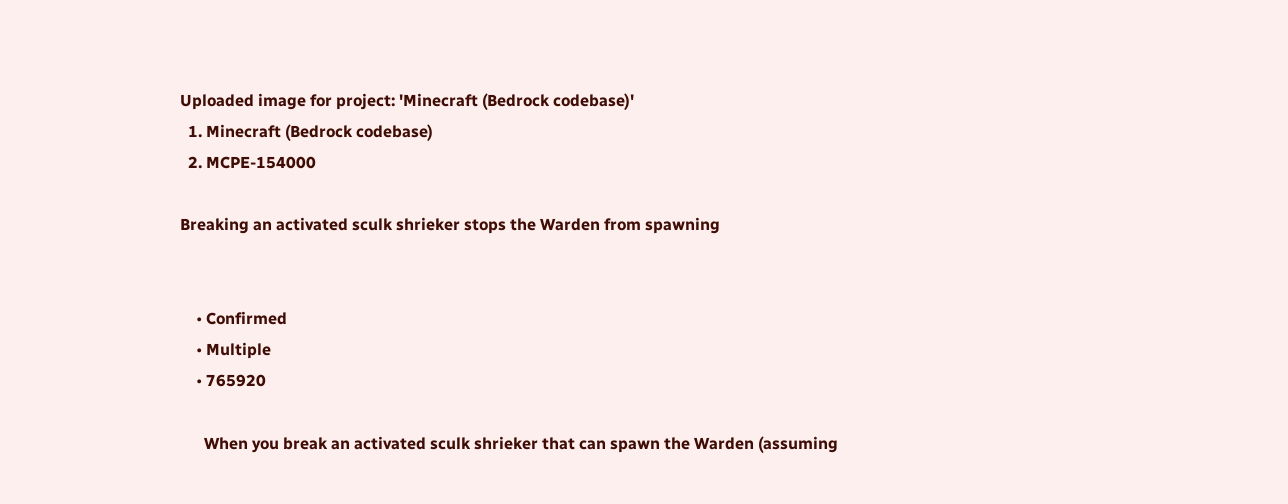Uploaded image for project: 'Minecraft (Bedrock codebase)'
  1. Minecraft (Bedrock codebase)
  2. MCPE-154000

Breaking an activated sculk shrieker stops the Warden from spawning


    • Confirmed
    • Multiple
    • 765920

      When you break an activated sculk shrieker that can spawn the Warden (assuming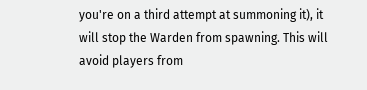you're on a third attempt at summoning it), it will stop the Warden from spawning. This will avoid players from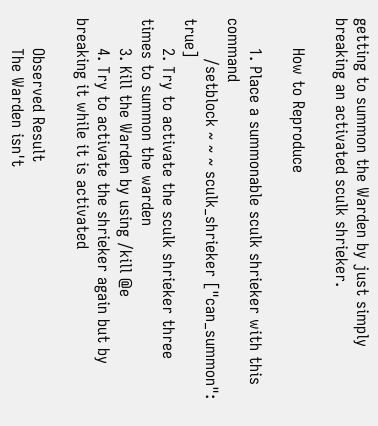getting to summon the Warden by just simply breaking an activated sculk shrieker.

      How to Reproduce

      1. Place a summonable sculk shrieker with this command
        /setblock ~ ~ ~ sculk_shrieker ["can_summon": true]
      2. Try to activate the sculk shrieker three times to summon the warden
      3. Kill the Warden by using /kill @e
      4. Try to activate the shrieker again but by breaking it while it is activated

      Observed Result
      The Warden isn't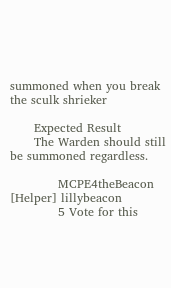summoned when you break the sculk shrieker

      Expected Result
      The Warden should still be summoned regardless.

            MCPE4theBeacon [Helper] lillybeacon
            5 Vote for this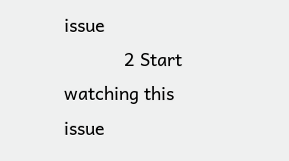issue
            2 Start watching this issue